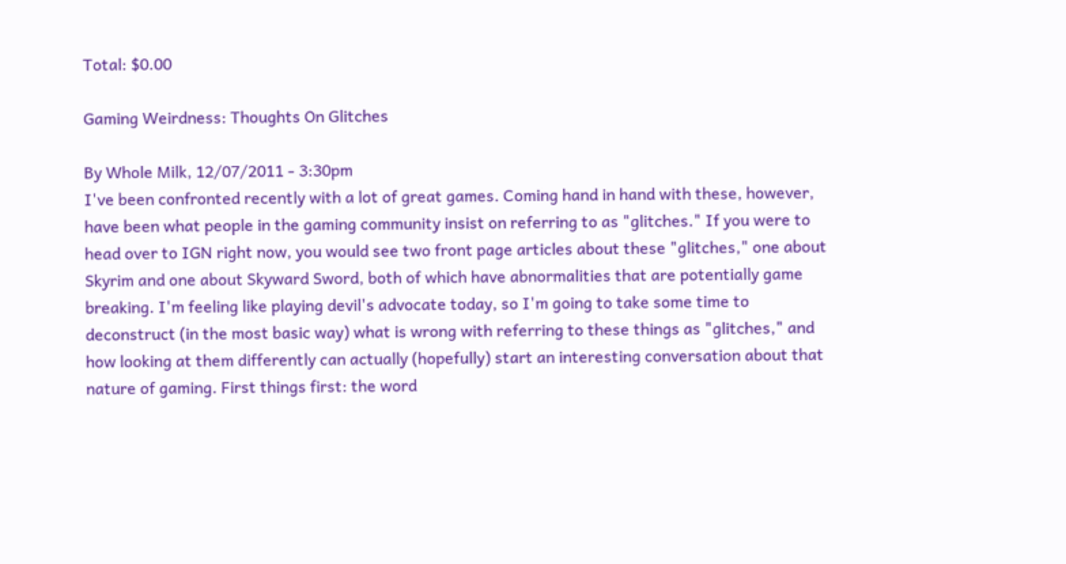Total: $0.00

Gaming Weirdness: Thoughts On Glitches

By Whole Milk, 12/07/2011 - 3:30pm
I've been confronted recently with a lot of great games. Coming hand in hand with these, however, have been what people in the gaming community insist on referring to as "glitches." If you were to head over to IGN right now, you would see two front page articles about these "glitches," one about Skyrim and one about Skyward Sword, both of which have abnormalities that are potentially game breaking. I'm feeling like playing devil's advocate today, so I'm going to take some time to deconstruct (in the most basic way) what is wrong with referring to these things as "glitches," and how looking at them differently can actually (hopefully) start an interesting conversation about that nature of gaming. First things first: the word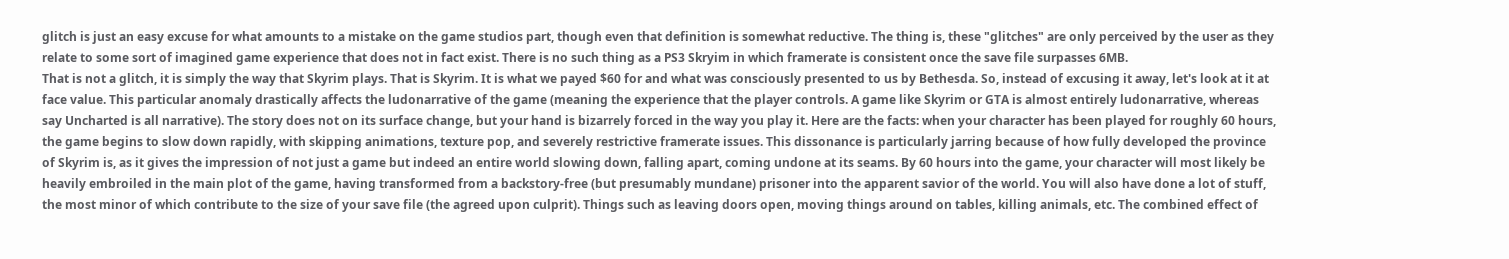glitch is just an easy excuse for what amounts to a mistake on the game studios part, though even that definition is somewhat reductive. The thing is, these "glitches" are only perceived by the user as they relate to some sort of imagined game experience that does not in fact exist. There is no such thing as a PS3 Skryim in which framerate is consistent once the save file surpasses 6MB.
That is not a glitch, it is simply the way that Skyrim plays. That is Skyrim. It is what we payed $60 for and what was consciously presented to us by Bethesda. So, instead of excusing it away, let's look at it at face value. This particular anomaly drastically affects the ludonarrative of the game (meaning the experience that the player controls. A game like Skyrim or GTA is almost entirely ludonarrative, whereas say Uncharted is all narrative). The story does not on its surface change, but your hand is bizarrely forced in the way you play it. Here are the facts: when your character has been played for roughly 60 hours, the game begins to slow down rapidly, with skipping animations, texture pop, and severely restrictive framerate issues. This dissonance is particularly jarring because of how fully developed the province of Skyrim is, as it gives the impression of not just a game but indeed an entire world slowing down, falling apart, coming undone at its seams. By 60 hours into the game, your character will most likely be heavily embroiled in the main plot of the game, having transformed from a backstory-free (but presumably mundane) prisoner into the apparent savior of the world. You will also have done a lot of stuff, the most minor of which contribute to the size of your save file (the agreed upon culprit). Things such as leaving doors open, moving things around on tables, killing animals, etc. The combined effect of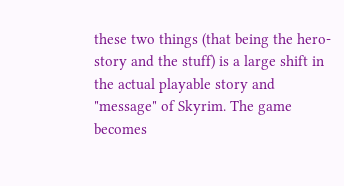these two things (that being the hero-story and the stuff) is a large shift in the actual playable story and "message" of Skyrim. The game becomes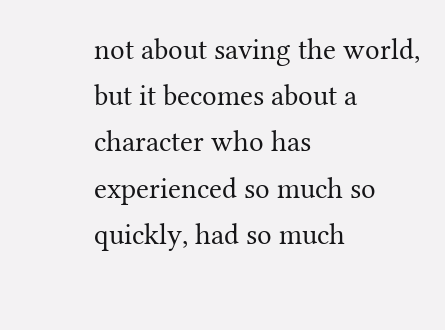not about saving the world, but it becomes about a character who has experienced so much so quickly, had so much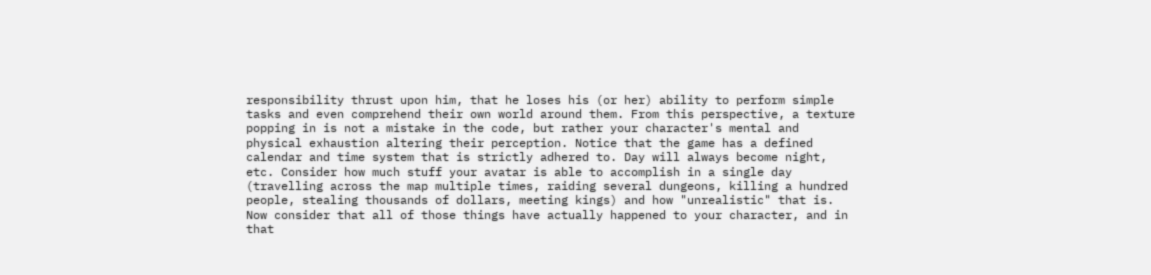responsibility thrust upon him, that he loses his (or her) ability to perform simple tasks and even comprehend their own world around them. From this perspective, a texture popping in is not a mistake in the code, but rather your character's mental and physical exhaustion altering their perception. Notice that the game has a defined calendar and time system that is strictly adhered to. Day will always become night, etc. Consider how much stuff your avatar is able to accomplish in a single day (travelling across the map multiple times, raiding several dungeons, killing a hundred people, stealing thousands of dollars, meeting kings) and how "unrealistic" that is. Now consider that all of those things have actually happened to your character, and in that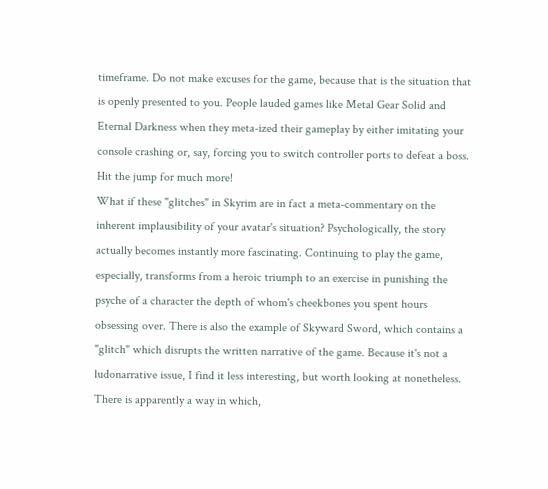timeframe. Do not make excuses for the game, because that is the situation that is openly presented to you. People lauded games like Metal Gear Solid and Eternal Darkness when they meta-ized their gameplay by either imitating your console crashing or, say, forcing you to switch controller ports to defeat a boss. Hit the jump for much more!
What if these "glitches" in Skyrim are in fact a meta-commentary on the inherent implausibility of your avatar's situation? Psychologically, the story actually becomes instantly more fascinating. Continuing to play the game, especially, transforms from a heroic triumph to an exercise in punishing the psyche of a character the depth of whom's cheekbones you spent hours obsessing over. There is also the example of Skyward Sword, which contains a "glitch" which disrupts the written narrative of the game. Because it's not a ludonarrative issue, I find it less interesting, but worth looking at nonetheless. There is apparently a way in which,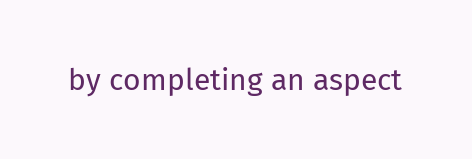by completing an aspect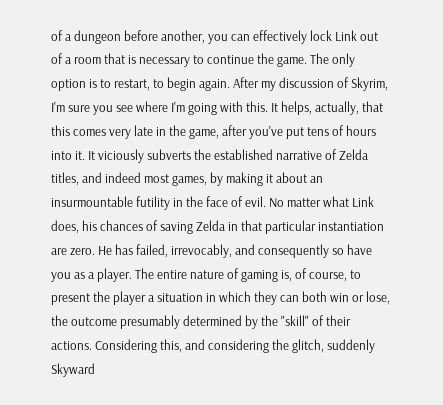of a dungeon before another, you can effectively lock Link out of a room that is necessary to continue the game. The only option is to restart, to begin again. After my discussion of Skyrim, I'm sure you see where I'm going with this. It helps, actually, that this comes very late in the game, after you've put tens of hours into it. It viciously subverts the established narrative of Zelda titles, and indeed most games, by making it about an insurmountable futility in the face of evil. No matter what Link does, his chances of saving Zelda in that particular instantiation are zero. He has failed, irrevocably, and consequently so have you as a player. The entire nature of gaming is, of course, to present the player a situation in which they can both win or lose, the outcome presumably determined by the "skill" of their actions. Considering this, and considering the glitch, suddenly Skyward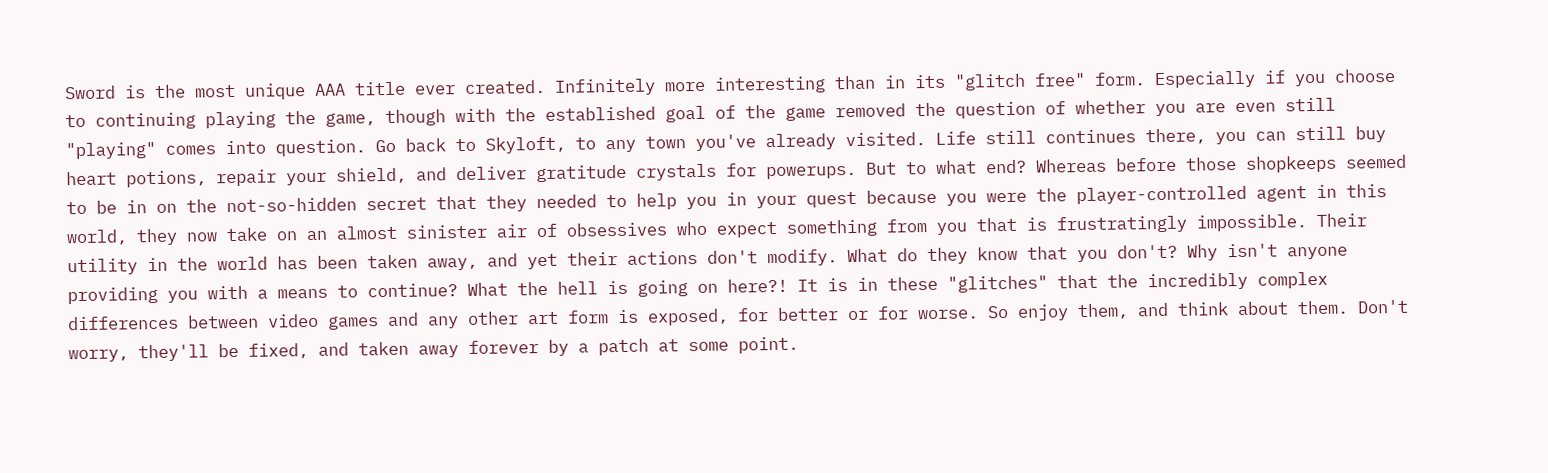Sword is the most unique AAA title ever created. Infinitely more interesting than in its "glitch free" form. Especially if you choose to continuing playing the game, though with the established goal of the game removed the question of whether you are even still "playing" comes into question. Go back to Skyloft, to any town you've already visited. Life still continues there, you can still buy heart potions, repair your shield, and deliver gratitude crystals for powerups. But to what end? Whereas before those shopkeeps seemed to be in on the not-so-hidden secret that they needed to help you in your quest because you were the player-controlled agent in this world, they now take on an almost sinister air of obsessives who expect something from you that is frustratingly impossible. Their utility in the world has been taken away, and yet their actions don't modify. What do they know that you don't? Why isn't anyone providing you with a means to continue? What the hell is going on here?! It is in these "glitches" that the incredibly complex differences between video games and any other art form is exposed, for better or for worse. So enjoy them, and think about them. Don't worry, they'll be fixed, and taken away forever by a patch at some point.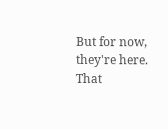But for now, they're here. That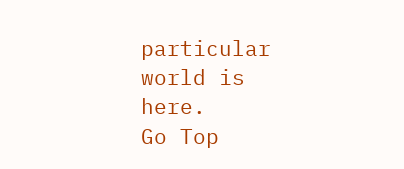particular world is here.
Go Top